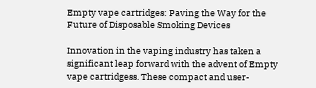Empty vape cartridges: Paving the Way for the Future of Disposable Smoking Devices

Innovation in the vaping industry has taken a significant leap forward with the advent of Empty vape cartridgess. These compact and user-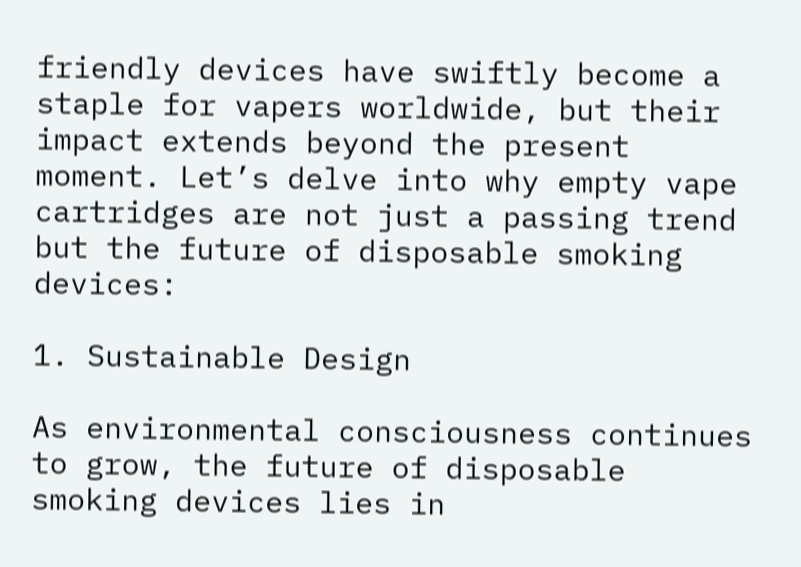friendly devices have swiftly become a staple for vapers worldwide, but their impact extends beyond the present moment. Let’s delve into why empty vape cartridges are not just a passing trend but the future of disposable smoking devices:

1. Sustainable Design

As environmental consciousness continues to grow, the future of disposable smoking devices lies in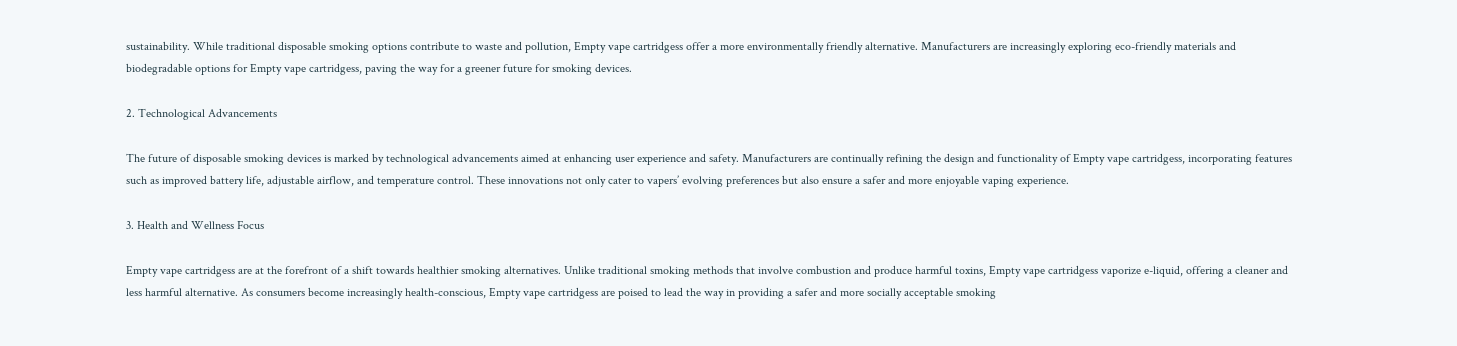sustainability. While traditional disposable smoking options contribute to waste and pollution, Empty vape cartridgess offer a more environmentally friendly alternative. Manufacturers are increasingly exploring eco-friendly materials and biodegradable options for Empty vape cartridgess, paving the way for a greener future for smoking devices.

2. Technological Advancements

The future of disposable smoking devices is marked by technological advancements aimed at enhancing user experience and safety. Manufacturers are continually refining the design and functionality of Empty vape cartridgess, incorporating features such as improved battery life, adjustable airflow, and temperature control. These innovations not only cater to vapers’ evolving preferences but also ensure a safer and more enjoyable vaping experience.

3. Health and Wellness Focus

Empty vape cartridgess are at the forefront of a shift towards healthier smoking alternatives. Unlike traditional smoking methods that involve combustion and produce harmful toxins, Empty vape cartridgess vaporize e-liquid, offering a cleaner and less harmful alternative. As consumers become increasingly health-conscious, Empty vape cartridgess are poised to lead the way in providing a safer and more socially acceptable smoking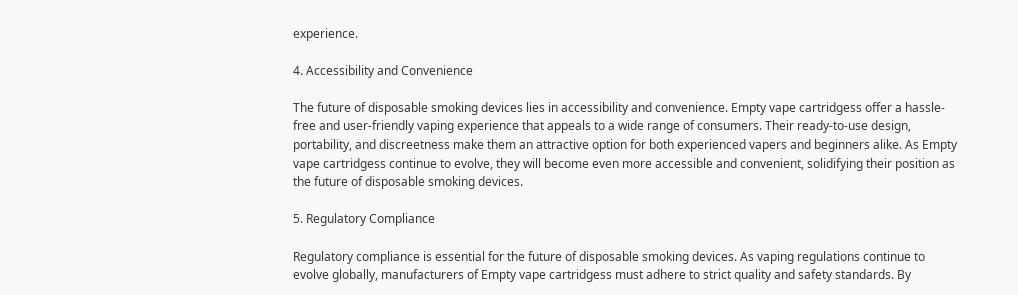experience.

4. Accessibility and Convenience

The future of disposable smoking devices lies in accessibility and convenience. Empty vape cartridgess offer a hassle-free and user-friendly vaping experience that appeals to a wide range of consumers. Their ready-to-use design, portability, and discreetness make them an attractive option for both experienced vapers and beginners alike. As Empty vape cartridgess continue to evolve, they will become even more accessible and convenient, solidifying their position as the future of disposable smoking devices.

5. Regulatory Compliance

Regulatory compliance is essential for the future of disposable smoking devices. As vaping regulations continue to evolve globally, manufacturers of Empty vape cartridgess must adhere to strict quality and safety standards. By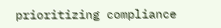prioritizing compliance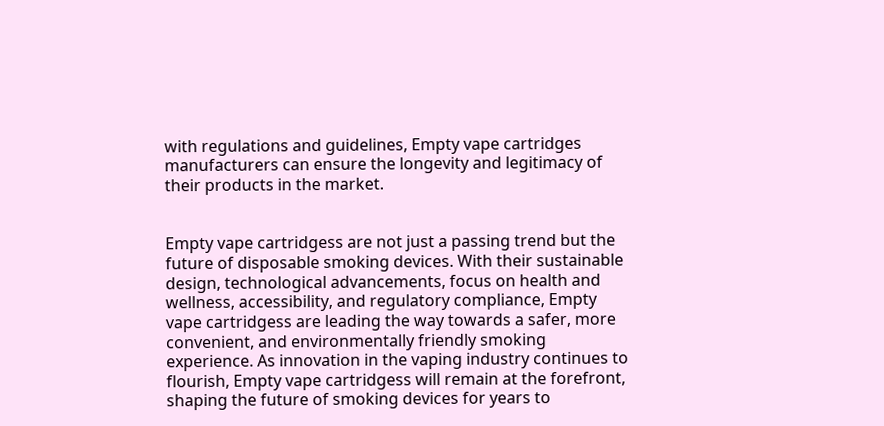with regulations and guidelines, Empty vape cartridges manufacturers can ensure the longevity and legitimacy of their products in the market.


Empty vape cartridgess are not just a passing trend but the future of disposable smoking devices. With their sustainable design, technological advancements, focus on health and wellness, accessibility, and regulatory compliance, Empty vape cartridgess are leading the way towards a safer, more convenient, and environmentally friendly smoking experience. As innovation in the vaping industry continues to flourish, Empty vape cartridgess will remain at the forefront, shaping the future of smoking devices for years to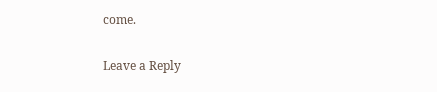come.

Leave a Reply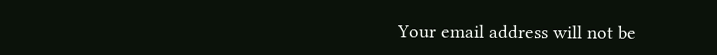Your email address will not be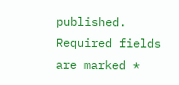published. Required fields are marked *